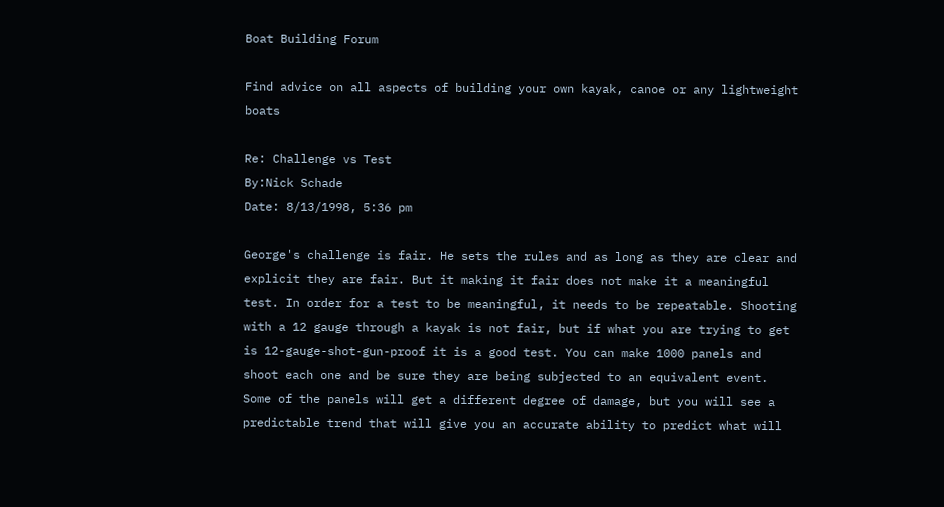Boat Building Forum

Find advice on all aspects of building your own kayak, canoe or any lightweight boats

Re: Challenge vs Test
By:Nick Schade
Date: 8/13/1998, 5:36 pm

George's challenge is fair. He sets the rules and as long as they are clear and explicit they are fair. But it making it fair does not make it a meaningful test. In order for a test to be meaningful, it needs to be repeatable. Shooting with a 12 gauge through a kayak is not fair, but if what you are trying to get is 12-gauge-shot-gun-proof it is a good test. You can make 1000 panels and shoot each one and be sure they are being subjected to an equivalent event. Some of the panels will get a different degree of damage, but you will see a predictable trend that will give you an accurate ability to predict what will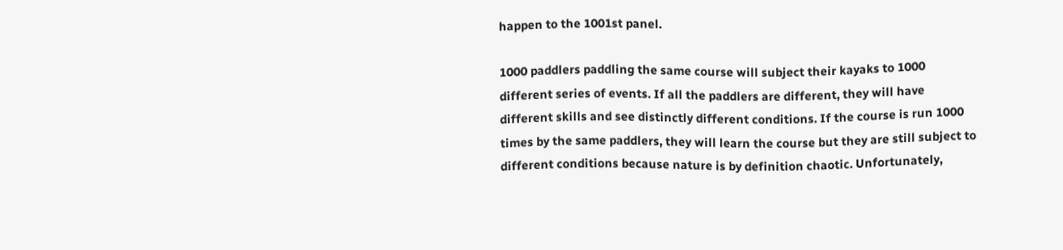happen to the 1001st panel.

1000 paddlers paddling the same course will subject their kayaks to 1000 different series of events. If all the paddlers are different, they will have different skills and see distinctly different conditions. If the course is run 1000 times by the same paddlers, they will learn the course but they are still subject to different conditions because nature is by definition chaotic. Unfortunately,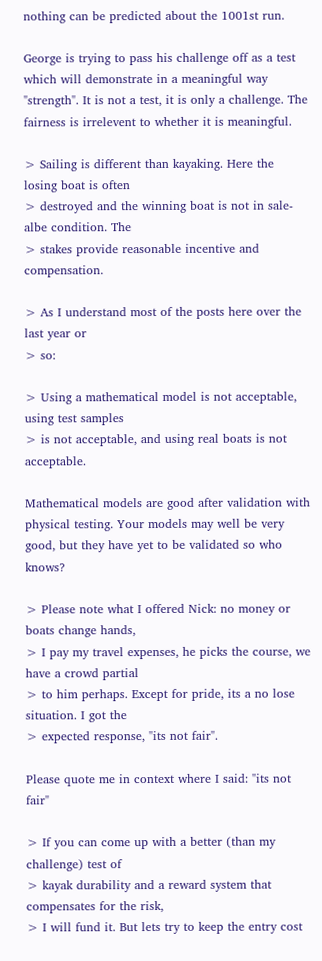nothing can be predicted about the 1001st run.

George is trying to pass his challenge off as a test which will demonstrate in a meaningful way "strength". It is not a test, it is only a challenge. The fairness is irrelevent to whether it is meaningful.

> Sailing is different than kayaking. Here the losing boat is often
> destroyed and the winning boat is not in sale-albe condition. The
> stakes provide reasonable incentive and compensation.

> As I understand most of the posts here over the last year or
> so:

> Using a mathematical model is not acceptable, using test samples
> is not acceptable, and using real boats is not acceptable.

Mathematical models are good after validation with physical testing. Your models may well be very good, but they have yet to be validated so who knows?

> Please note what I offered Nick: no money or boats change hands,
> I pay my travel expenses, he picks the course, we have a crowd partial
> to him perhaps. Except for pride, its a no lose situation. I got the
> expected response, "its not fair".

Please quote me in context where I said: "its not fair"

> If you can come up with a better (than my challenge) test of
> kayak durability and a reward system that compensates for the risk,
> I will fund it. But lets try to keep the entry cost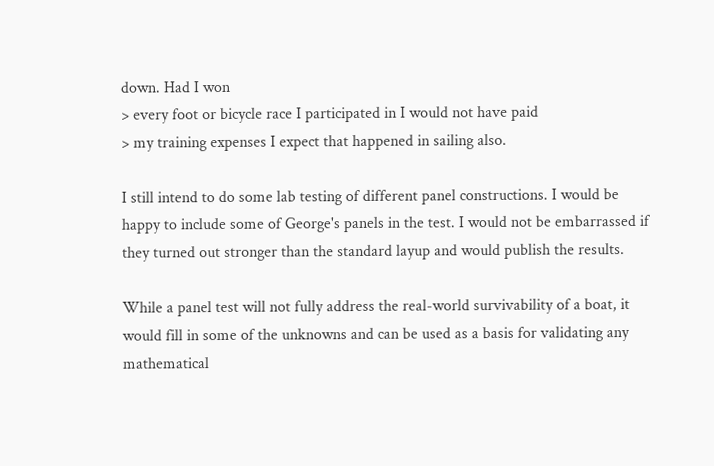down. Had I won
> every foot or bicycle race I participated in I would not have paid
> my training expenses I expect that happened in sailing also.

I still intend to do some lab testing of different panel constructions. I would be happy to include some of George's panels in the test. I would not be embarrassed if they turned out stronger than the standard layup and would publish the results.

While a panel test will not fully address the real-world survivability of a boat, it would fill in some of the unknowns and can be used as a basis for validating any mathematical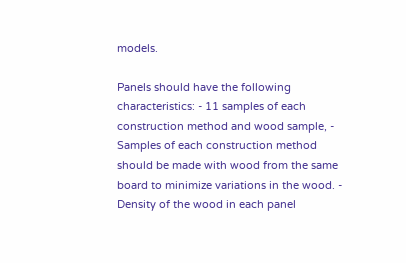models.

Panels should have the following characteristics: - 11 samples of each construction method and wood sample, - Samples of each construction method should be made with wood from the same board to minimize variations in the wood. - Density of the wood in each panel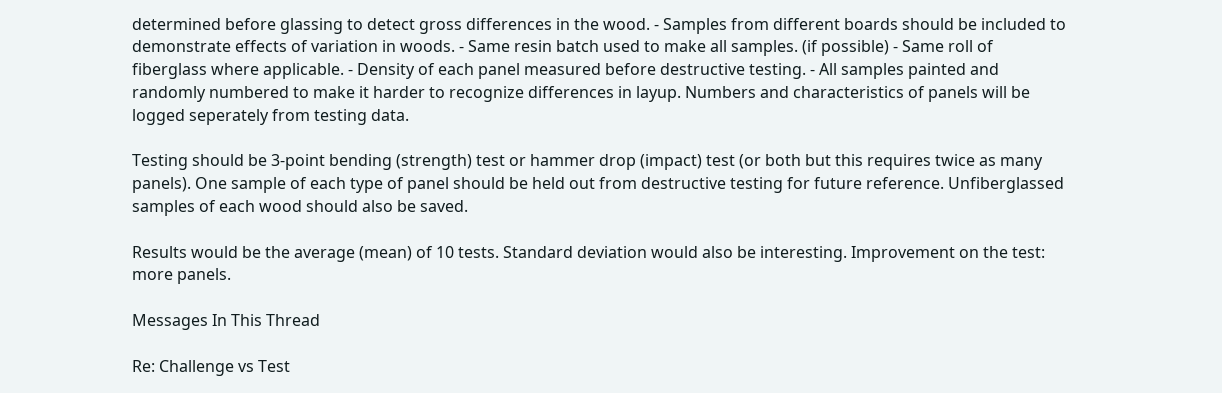determined before glassing to detect gross differences in the wood. - Samples from different boards should be included to demonstrate effects of variation in woods. - Same resin batch used to make all samples. (if possible) - Same roll of fiberglass where applicable. - Density of each panel measured before destructive testing. - All samples painted and randomly numbered to make it harder to recognize differences in layup. Numbers and characteristics of panels will be logged seperately from testing data.

Testing should be 3-point bending (strength) test or hammer drop (impact) test (or both but this requires twice as many panels). One sample of each type of panel should be held out from destructive testing for future reference. Unfiberglassed samples of each wood should also be saved.

Results would be the average (mean) of 10 tests. Standard deviation would also be interesting. Improvement on the test: more panels.

Messages In This Thread

Re: Challenge vs Test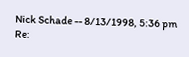Nick Schade -- 8/13/1998, 5:36 pm
Re: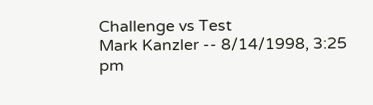Challenge vs Test
Mark Kanzler -- 8/14/1998, 3:25 pm